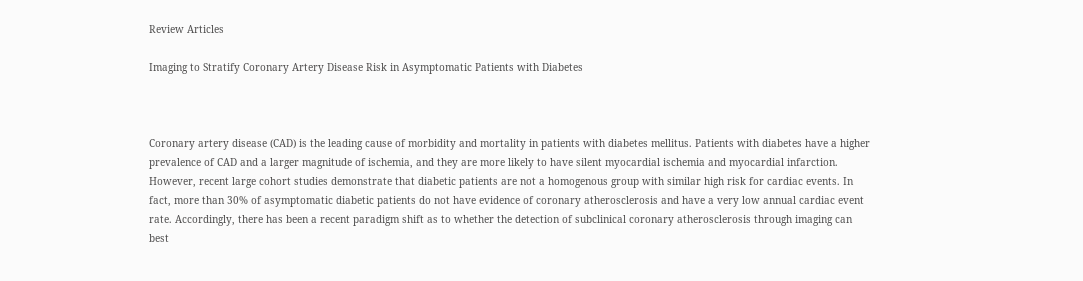Review Articles

Imaging to Stratify Coronary Artery Disease Risk in Asymptomatic Patients with Diabetes



Coronary artery disease (CAD) is the leading cause of morbidity and mortality in patients with diabetes mellitus. Patients with diabetes have a higher prevalence of CAD and a larger magnitude of ischemia, and they are more likely to have silent myocardial ischemia and myocardial infarction. However, recent large cohort studies demonstrate that diabetic patients are not a homogenous group with similar high risk for cardiac events. In fact, more than 30% of asymptomatic diabetic patients do not have evidence of coronary atherosclerosis and have a very low annual cardiac event rate. Accordingly, there has been a recent paradigm shift as to whether the detection of subclinical coronary atherosclerosis through imaging can best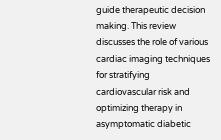guide therapeutic decision making. This review discusses the role of various cardiac imaging techniques for stratifying cardiovascular risk and optimizing therapy in asymptomatic diabetic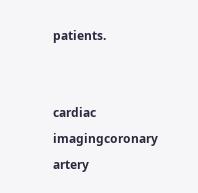patients.


cardiac imagingcoronary artery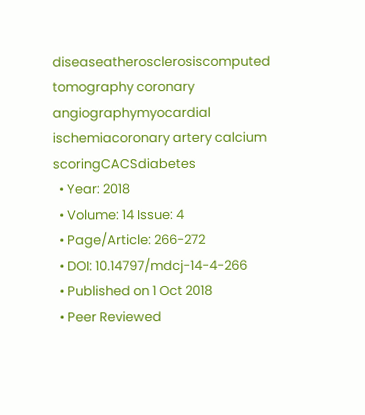diseaseatherosclerosiscomputed tomography coronary angiographymyocardial ischemiacoronary artery calcium scoringCACSdiabetes
  • Year: 2018
  • Volume: 14 Issue: 4
  • Page/Article: 266-272
  • DOI: 10.14797/mdcj-14-4-266
  • Published on 1 Oct 2018
  • Peer Reviewed